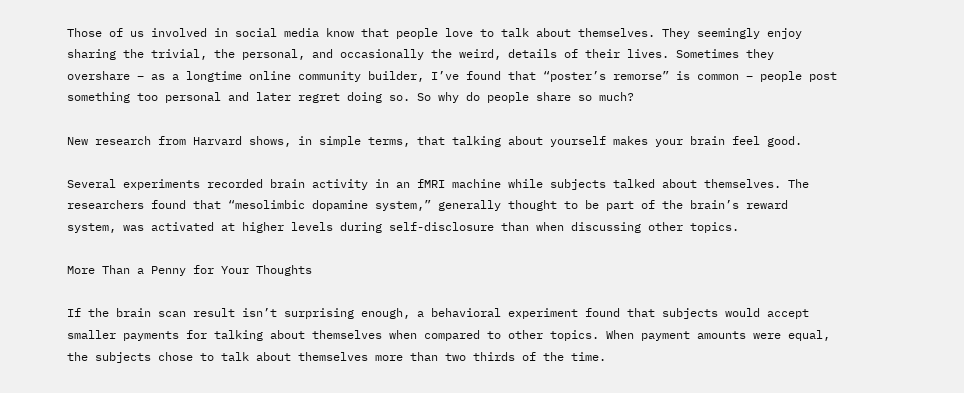Those of us involved in social media know that people love to talk about themselves. They seemingly enjoy sharing the trivial, the personal, and occasionally the weird, details of their lives. Sometimes they overshare – as a longtime online community builder, I’ve found that “poster’s remorse” is common – people post something too personal and later regret doing so. So why do people share so much?

New research from Harvard shows, in simple terms, that talking about yourself makes your brain feel good.

Several experiments recorded brain activity in an fMRI machine while subjects talked about themselves. The researchers found that “mesolimbic dopamine system,” generally thought to be part of the brain’s reward system, was activated at higher levels during self-disclosure than when discussing other topics.

More Than a Penny for Your Thoughts

If the brain scan result isn’t surprising enough, a behavioral experiment found that subjects would accept smaller payments for talking about themselves when compared to other topics. When payment amounts were equal, the subjects chose to talk about themselves more than two thirds of the time.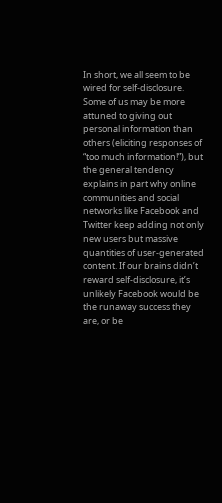In short, we all seem to be wired for self-disclosure. Some of us may be more attuned to giving out personal information than others (eliciting responses of “too much information!”), but the general tendency explains in part why online communities and social networks like Facebook and Twitter keep adding not only new users but massive quantities of user-generated content. If our brains didn’t reward self-disclosure, it’s unlikely Facebook would be the runaway success they are, or be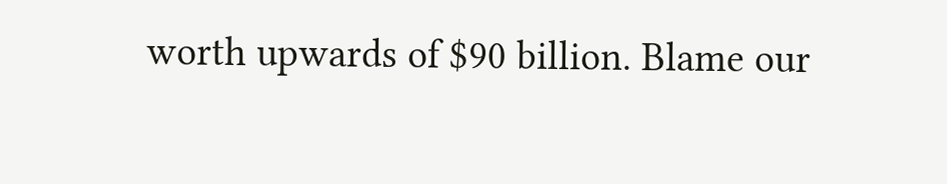worth upwards of $90 billion. Blame our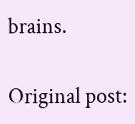brains.

Original post: